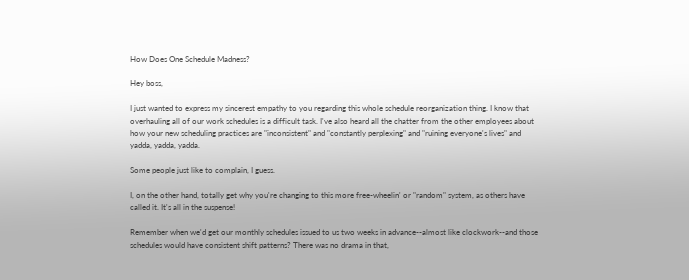How Does One Schedule Madness?

Hey boss,

I just wanted to express my sincerest empathy to you regarding this whole schedule reorganization thing. I know that overhauling all of our work schedules is a difficult task. I've also heard all the chatter from the other employees about how your new scheduling practices are "inconsistent" and "constantly perplexing" and "ruining everyone's lives" and yadda, yadda, yadda.

Some people just like to complain, I guess.

I, on the other hand, totally get why you're changing to this more free-wheelin' or "random" system, as others have called it. It's all in the suspense!

Remember when we'd get our monthly schedules issued to us two weeks in advance--almost like clockwork--and those schedules would have consistent shift patterns? There was no drama in that,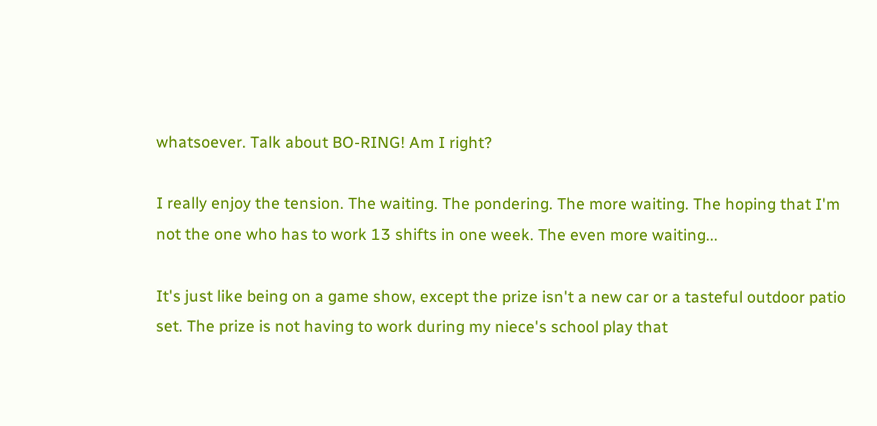whatsoever. Talk about BO-RING! Am I right?

I really enjoy the tension. The waiting. The pondering. The more waiting. The hoping that I'm not the one who has to work 13 shifts in one week. The even more waiting...

It's just like being on a game show, except the prize isn't a new car or a tasteful outdoor patio set. The prize is not having to work during my niece's school play that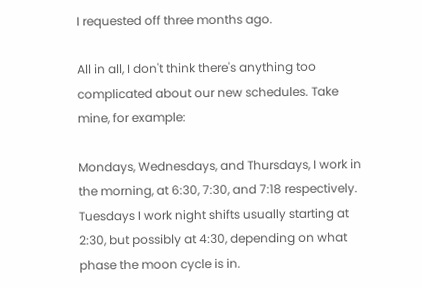I requested off three months ago.

All in all, I don't think there's anything too complicated about our new schedules. Take mine, for example:

Mondays, Wednesdays, and Thursdays, I work in the morning, at 6:30, 7:30, and 7:18 respectively.
Tuesdays I work night shifts usually starting at 2:30, but possibly at 4:30, depending on what phase the moon cycle is in.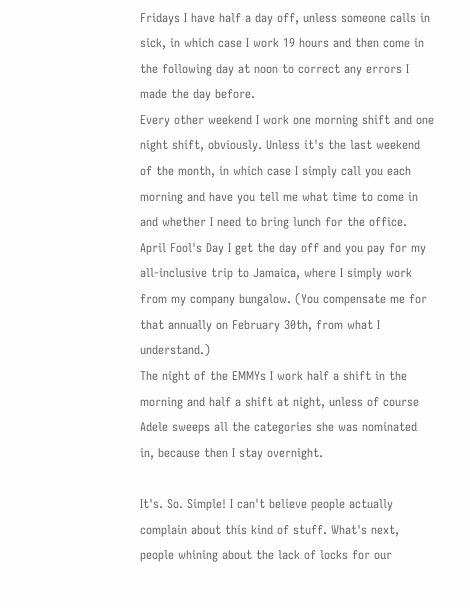Fridays I have half a day off, unless someone calls in sick, in which case I work 19 hours and then come in the following day at noon to correct any errors I made the day before.
Every other weekend I work one morning shift and one night shift, obviously. Unless it's the last weekend of the month, in which case I simply call you each morning and have you tell me what time to come in and whether I need to bring lunch for the office.
April Fool's Day I get the day off and you pay for my all-inclusive trip to Jamaica, where I simply work from my company bungalow. (You compensate me for that annually on February 30th, from what I understand.)
The night of the EMMYs I work half a shift in the morning and half a shift at night, unless of course Adele sweeps all the categories she was nominated in, because then I stay overnight.

It's. So. Simple! I can't believe people actually complain about this kind of stuff. What's next, people whining about the lack of locks for our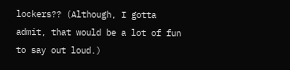lockers?? (Although, I gotta admit, that would be a lot of fun to say out loud.)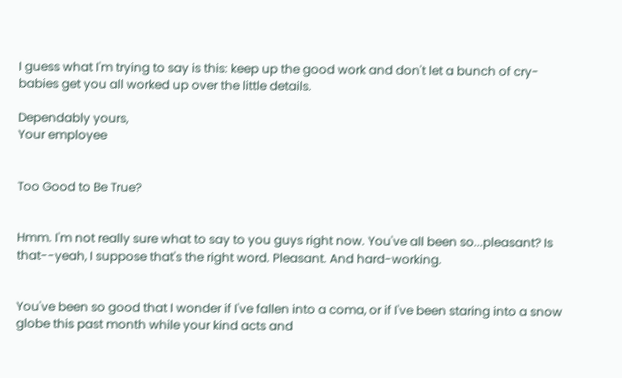I guess what I'm trying to say is this: keep up the good work and don't let a bunch of cry-babies get you all worked up over the little details.

Dependably yours,
Your employee


Too Good to Be True?


Hmm. I'm not really sure what to say to you guys right now. You've all been so...pleasant? Is that--yeah, I suppose that's the right word. Pleasant. And hard-working.


You've been so good that I wonder if I've fallen into a coma, or if I've been staring into a snow globe this past month while your kind acts and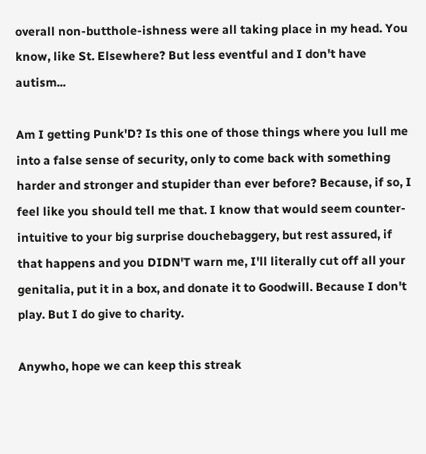overall non-butthole-ishness were all taking place in my head. You know, like St. Elsewhere? But less eventful and I don't have autism...

Am I getting Punk'D? Is this one of those things where you lull me into a false sense of security, only to come back with something harder and stronger and stupider than ever before? Because, if so, I feel like you should tell me that. I know that would seem counter-intuitive to your big surprise douchebaggery, but rest assured, if that happens and you DIDN'T warn me, I'll literally cut off all your genitalia, put it in a box, and donate it to Goodwill. Because I don't play. But I do give to charity.

Anywho, hope we can keep this streak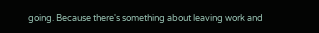going. Because there's something about leaving work and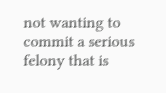not wanting to commit a serious felony that is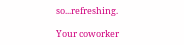so...refreshing.

Your coworker